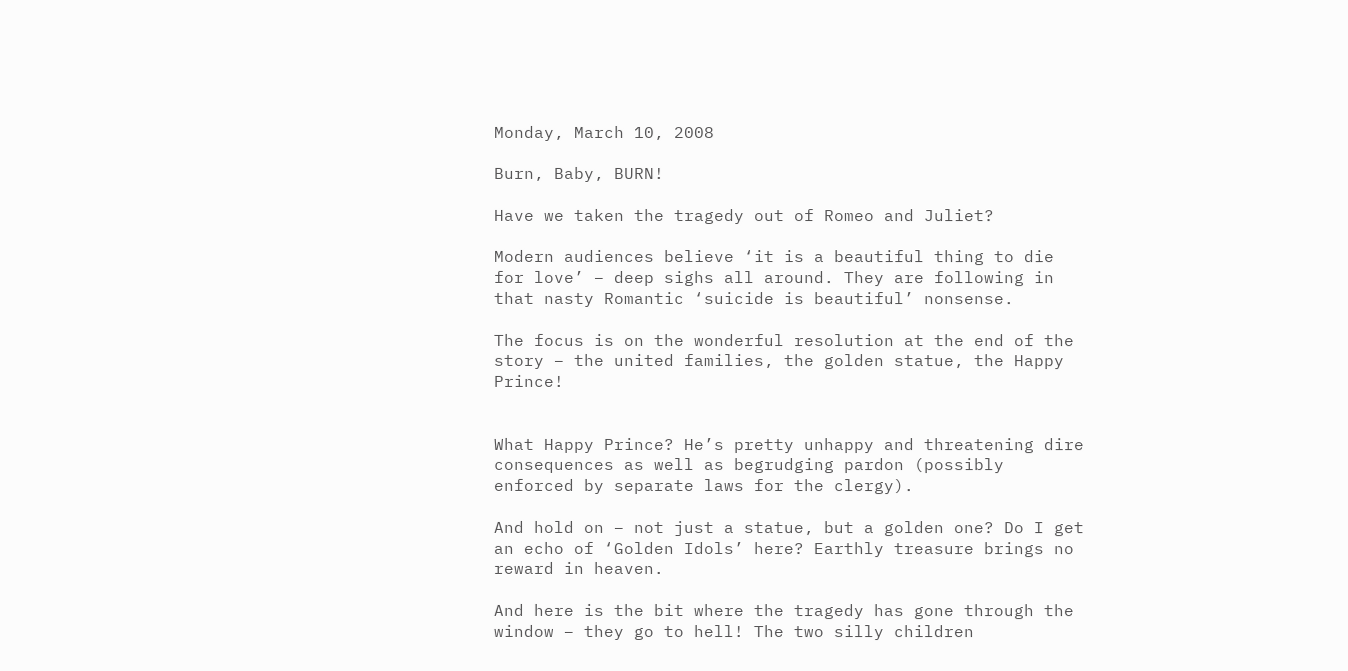Monday, March 10, 2008

Burn, Baby, BURN!

Have we taken the tragedy out of Romeo and Juliet?

Modern audiences believe ‘it is a beautiful thing to die for love’ – deep sighs all around. They are following in that nasty Romantic ‘suicide is beautiful’ nonsense.

The focus is on the wonderful resolution at the end of the story – the united families, the golden statue, the Happy Prince!


What Happy Prince? He’s pretty unhappy and threatening dire consequences as well as begrudging pardon (possibly enforced by separate laws for the clergy).

And hold on – not just a statue, but a golden one? Do I get an echo of ‘Golden Idols’ here? Earthly treasure brings no reward in heaven.

And here is the bit where the tragedy has gone through the window – they go to hell! The two silly children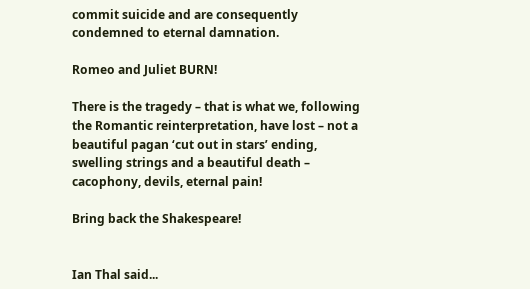commit suicide and are consequently condemned to eternal damnation.

Romeo and Juliet BURN!

There is the tragedy – that is what we, following the Romantic reinterpretation, have lost – not a beautiful pagan ‘cut out in stars’ ending, swelling strings and a beautiful death – cacophony, devils, eternal pain!

Bring back the Shakespeare!


Ian Thal said...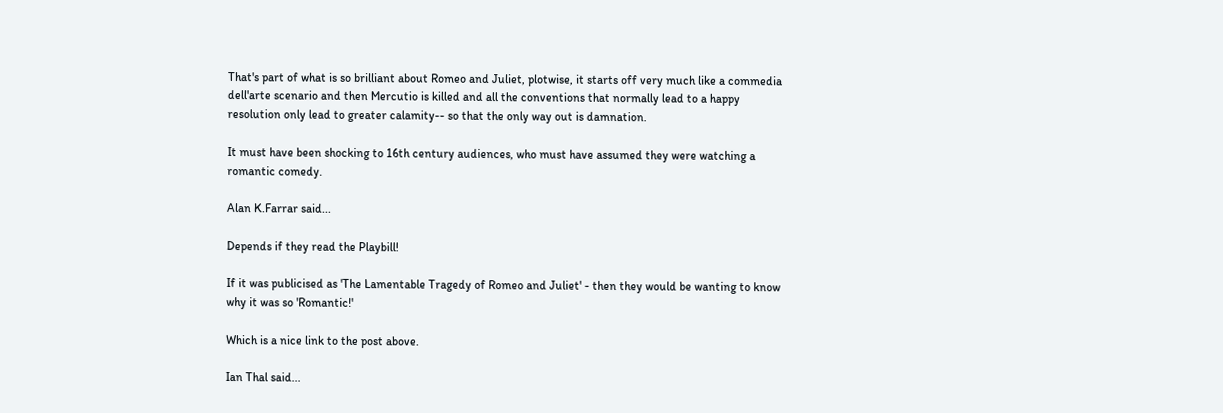That's part of what is so brilliant about Romeo and Juliet, plotwise, it starts off very much like a commedia dell'arte scenario and then Mercutio is killed and all the conventions that normally lead to a happy resolution only lead to greater calamity-- so that the only way out is damnation.

It must have been shocking to 16th century audiences, who must have assumed they were watching a romantic comedy.

Alan K.Farrar said...

Depends if they read the Playbill!

If it was publicised as 'The Lamentable Tragedy of Romeo and Juliet' - then they would be wanting to know why it was so 'Romantic!'

Which is a nice link to the post above.

Ian Thal said...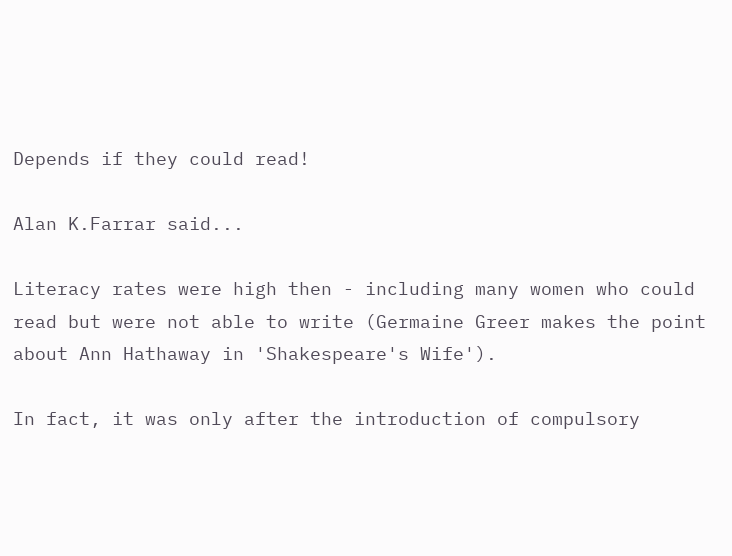Depends if they could read!

Alan K.Farrar said...

Literacy rates were high then - including many women who could read but were not able to write (Germaine Greer makes the point about Ann Hathaway in 'Shakespeare's Wife').

In fact, it was only after the introduction of compulsory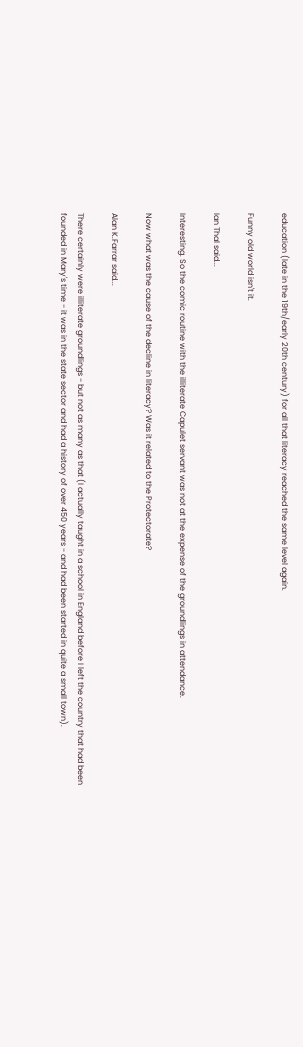education (late in the 19th/early 20th century) for all that literacy reached the same level again.

Funny old world isn't it.

Ian Thal said...

Interesting. So the comic routine with the illiterate Capulet servant was not at the expense of the groundlings in attendance.

Now what was the cause of the decline in literacy? Was it related to the Protectorate?

Alan K.Farrar said...

There certainly were illiterate groundlings - but not as many as that (I actually taught in a school in England before I left the country that had been founded in Mary's time - it was in the state sector and had a history of over 450 years - and had been started in quite a small town).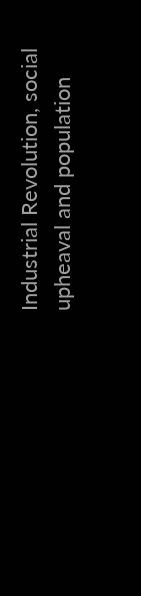Industrial Revolution, social upheaval and population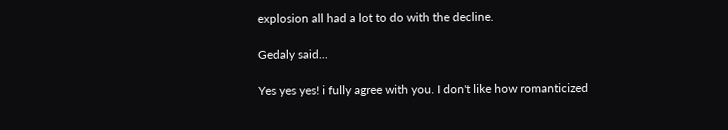explosion all had a lot to do with the decline.

Gedaly said...

Yes yes yes! i fully agree with you. I don't like how romanticized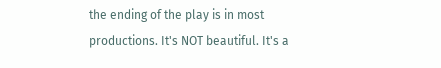the ending of the play is in most productions. It's NOT beautiful. It's a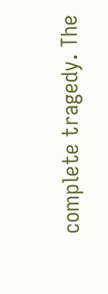complete tragedy. The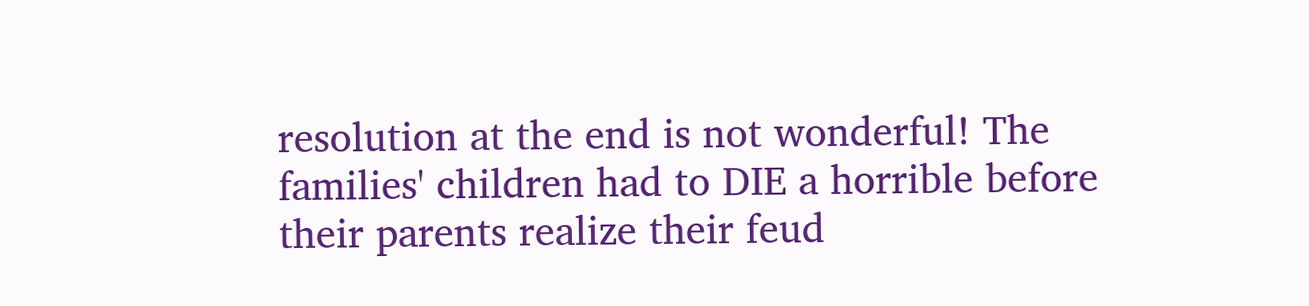resolution at the end is not wonderful! The families' children had to DIE a horrible before their parents realize their feud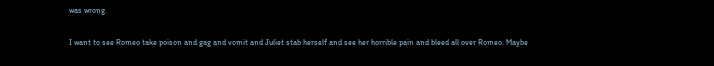was wrong.

I want to see Romeo take poison and gag and vomit and Juliet stab herself and see her horrible pain and bleed all over Romeo. Maybe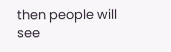then people will see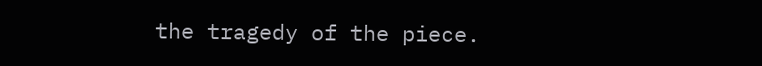the tragedy of the piece.